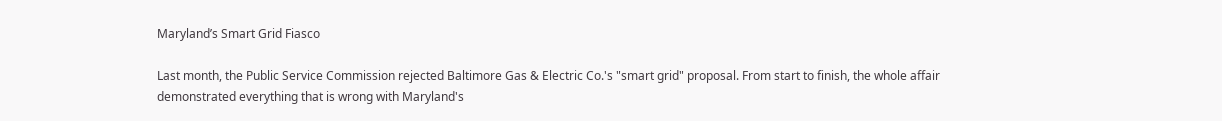Maryland’s Smart Grid Fiasco

Last month, the Public Service Commission rejected Baltimore Gas & Electric Co.'s "smart grid" proposal. From start to finish, the whole affair demonstrated everything that is wrong with Maryland's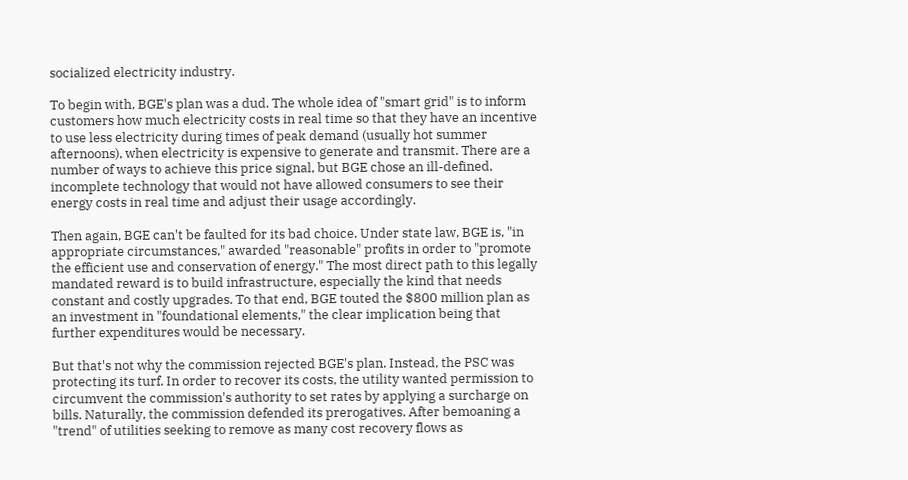socialized electricity industry.

To begin with, BGE's plan was a dud. The whole idea of "smart grid" is to inform customers how much electricity costs in real time so that they have an incentive to use less electricity during times of peak demand (usually hot summer afternoons), when electricity is expensive to generate and transmit. There are a number of ways to achieve this price signal, but BGE chose an ill-defined, incomplete technology that would not have allowed consumers to see their energy costs in real time and adjust their usage accordingly.

Then again, BGE can't be faulted for its bad choice. Under state law, BGE is, "in appropriate circumstances," awarded "reasonable" profits in order to "promote the efficient use and conservation of energy." The most direct path to this legally mandated reward is to build infrastructure, especially the kind that needs constant and costly upgrades. To that end, BGE touted the $800 million plan as an investment in "foundational elements," the clear implication being that further expenditures would be necessary.

But that's not why the commission rejected BGE's plan. Instead, the PSC was protecting its turf. In order to recover its costs, the utility wanted permission to circumvent the commission's authority to set rates by applying a surcharge on bills. Naturally, the commission defended its prerogatives. After bemoaning a "trend" of utilities seeking to remove as many cost recovery flows as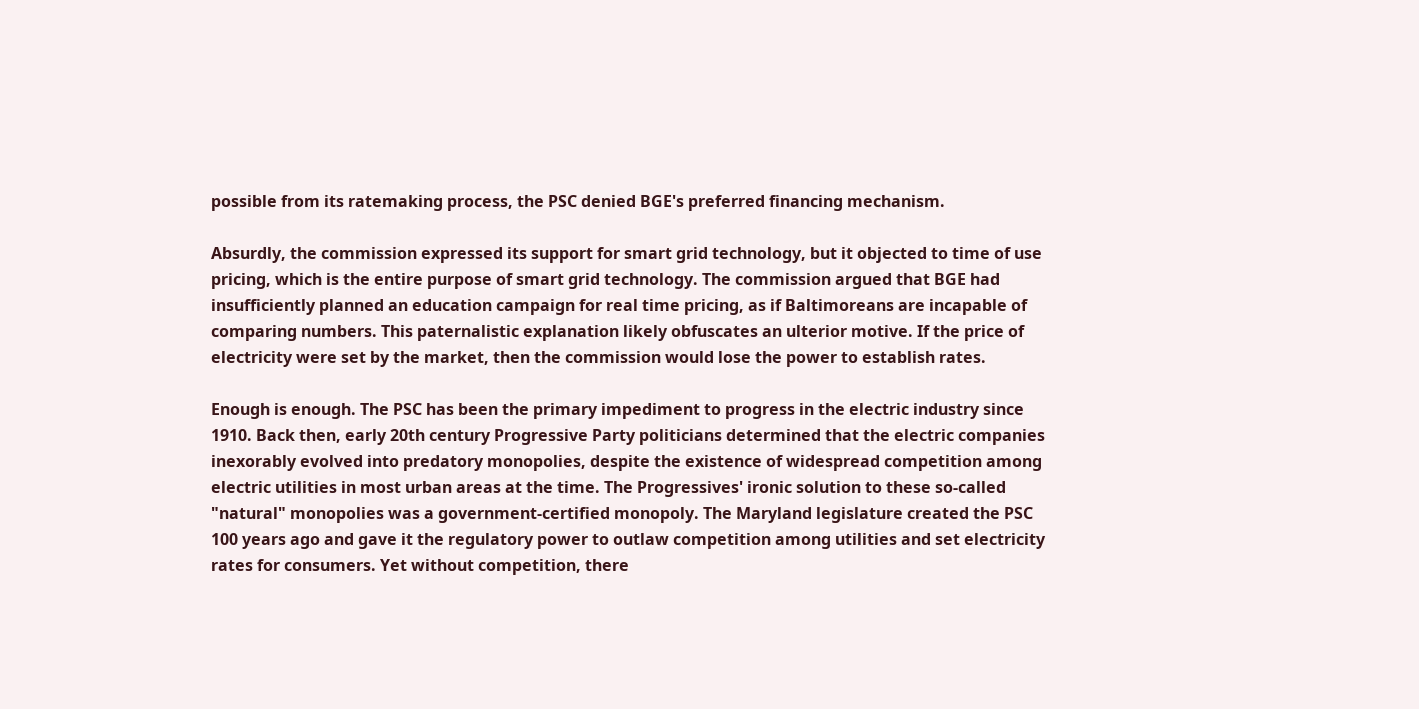possible from its ratemaking process, the PSC denied BGE's preferred financing mechanism.

Absurdly, the commission expressed its support for smart grid technology, but it objected to time of use pricing, which is the entire purpose of smart grid technology. The commission argued that BGE had insufficiently planned an education campaign for real time pricing, as if Baltimoreans are incapable of comparing numbers. This paternalistic explanation likely obfuscates an ulterior motive. If the price of electricity were set by the market, then the commission would lose the power to establish rates.

Enough is enough. The PSC has been the primary impediment to progress in the electric industry since 1910. Back then, early 20th century Progressive Party politicians determined that the electric companies inexorably evolved into predatory monopolies, despite the existence of widespread competition among electric utilities in most urban areas at the time. The Progressives' ironic solution to these so-called "natural" monopolies was a government-certified monopoly. The Maryland legislature created the PSC 100 years ago and gave it the regulatory power to outlaw competition among utilities and set electricity rates for consumers. Yet without competition, there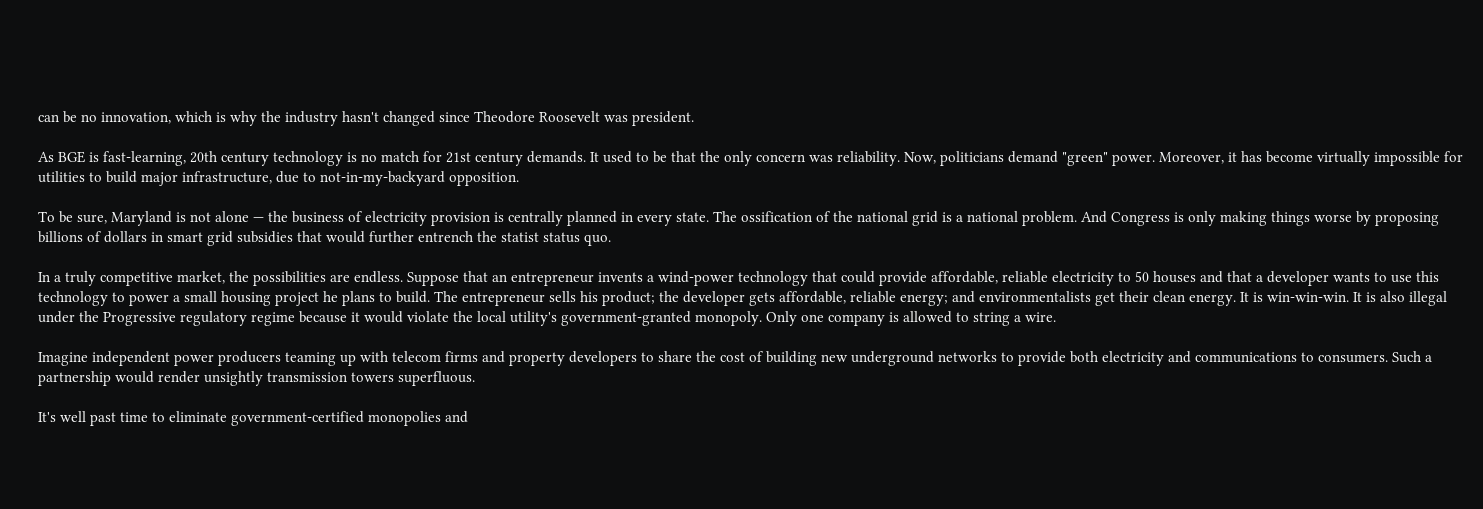can be no innovation, which is why the industry hasn't changed since Theodore Roosevelt was president.

As BGE is fast-learning, 20th century technology is no match for 21st century demands. It used to be that the only concern was reliability. Now, politicians demand "green" power. Moreover, it has become virtually impossible for utilities to build major infrastructure, due to not-in-my-backyard opposition.

To be sure, Maryland is not alone — the business of electricity provision is centrally planned in every state. The ossification of the national grid is a national problem. And Congress is only making things worse by proposing billions of dollars in smart grid subsidies that would further entrench the statist status quo.

In a truly competitive market, the possibilities are endless. Suppose that an entrepreneur invents a wind-power technology that could provide affordable, reliable electricity to 50 houses and that a developer wants to use this technology to power a small housing project he plans to build. The entrepreneur sells his product; the developer gets affordable, reliable energy; and environmentalists get their clean energy. It is win-win-win. It is also illegal under the Progressive regulatory regime because it would violate the local utility's government-granted monopoly. Only one company is allowed to string a wire.

Imagine independent power producers teaming up with telecom firms and property developers to share the cost of building new underground networks to provide both electricity and communications to consumers. Such a partnership would render unsightly transmission towers superfluous.

It's well past time to eliminate government-certified monopolies and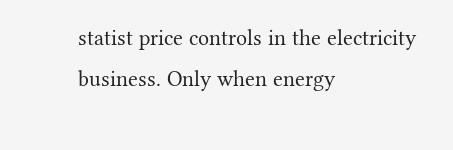statist price controls in the electricity business. Only when energy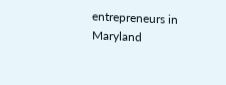entrepreneurs in Maryland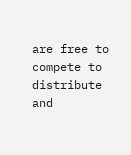are free to compete to distribute and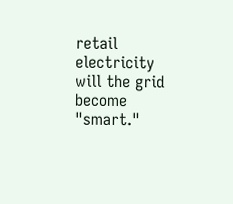retail electricity will the grid become "smart."